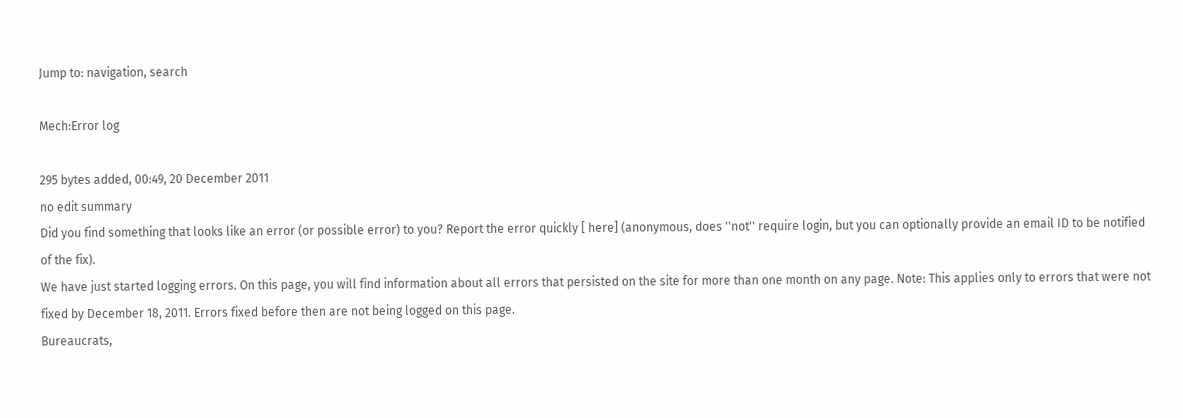Jump to: navigation, search

Mech:Error log

295 bytes added, 00:49, 20 December 2011
no edit summary
Did you find something that looks like an error (or possible error) to you? Report the error quickly [ here] (anonymous, does ''not'' require login, but you can optionally provide an email ID to be notified of the fix).
We have just started logging errors. On this page, you will find information about all errors that persisted on the site for more than one month on any page. Note: This applies only to errors that were not fixed by December 18, 2011. Errors fixed before then are not being logged on this page.
Bureaucrats,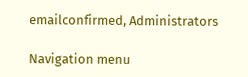emailconfirmed, Administrators

Navigation menu